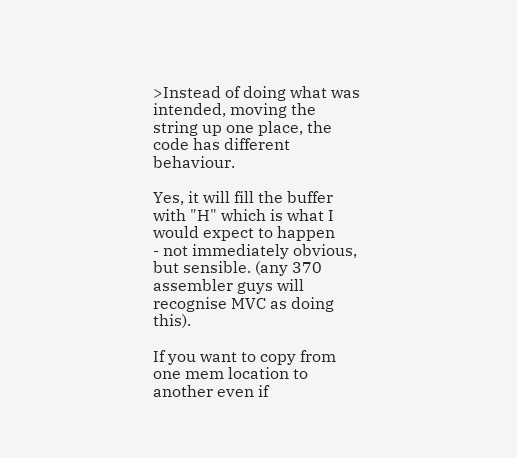>Instead of doing what was intended, moving the string up one place, the
code has different behaviour.

Yes, it will fill the buffer with "H" which is what I would expect to happen
- not immediately obvious, but sensible. (any 370 assembler guys will
recognise MVC as doing this).

If you want to copy from one mem location to another even if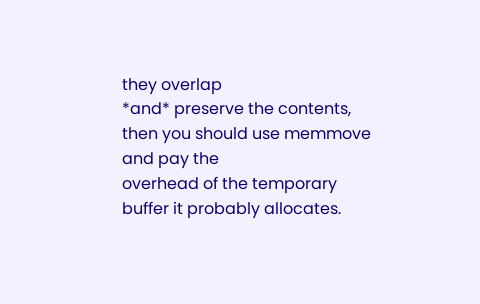they overlap
*and* preserve the contents, then you should use memmove and pay the
overhead of the temporary buffer it probably allocates.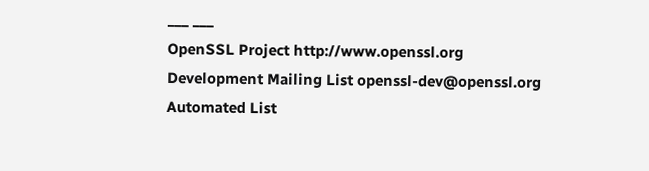___ ___
OpenSSL Project http://www.openssl.org
Development Mailing List openssl-dev@openssl.org
Automated List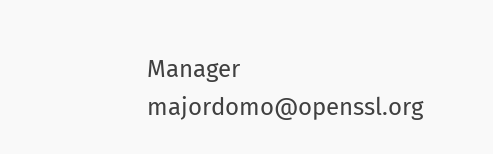Manager majordomo@openssl.org